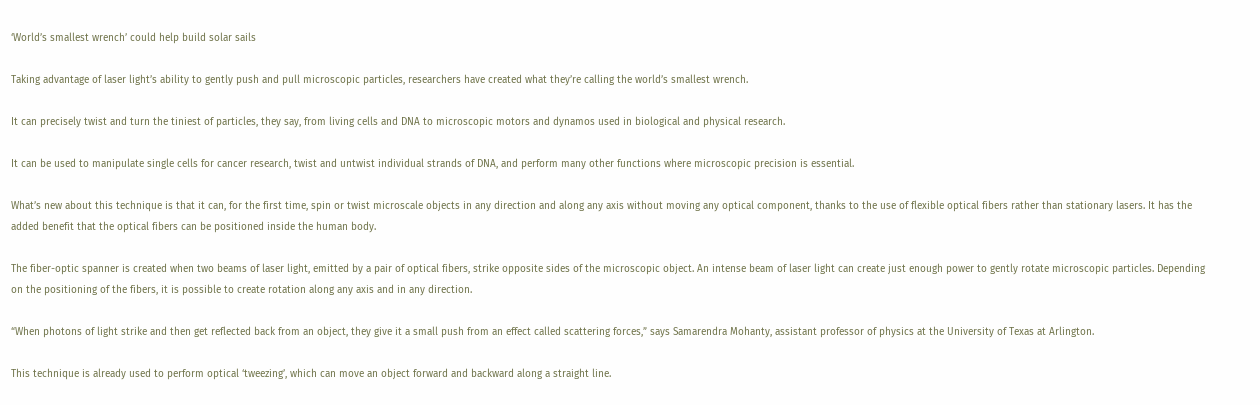‘World’s smallest wrench’ could help build solar sails

Taking advantage of laser light’s ability to gently push and pull microscopic particles, researchers have created what they’re calling the world’s smallest wrench.

It can precisely twist and turn the tiniest of particles, they say, from living cells and DNA to microscopic motors and dynamos used in biological and physical research.

It can be used to manipulate single cells for cancer research, twist and untwist individual strands of DNA, and perform many other functions where microscopic precision is essential.

What’s new about this technique is that it can, for the first time, spin or twist microscale objects in any direction and along any axis without moving any optical component, thanks to the use of flexible optical fibers rather than stationary lasers. It has the added benefit that the optical fibers can be positioned inside the human body.

The fiber-optic spanner is created when two beams of laser light, emitted by a pair of optical fibers, strike opposite sides of the microscopic object. An intense beam of laser light can create just enough power to gently rotate microscopic particles. Depending on the positioning of the fibers, it is possible to create rotation along any axis and in any direction.

“When photons of light strike and then get reflected back from an object, they give it a small push from an effect called scattering forces,” says Samarendra Mohanty, assistant professor of physics at the University of Texas at Arlington.

This technique is already used to perform optical ‘tweezing’, which can move an object forward and backward along a straight line.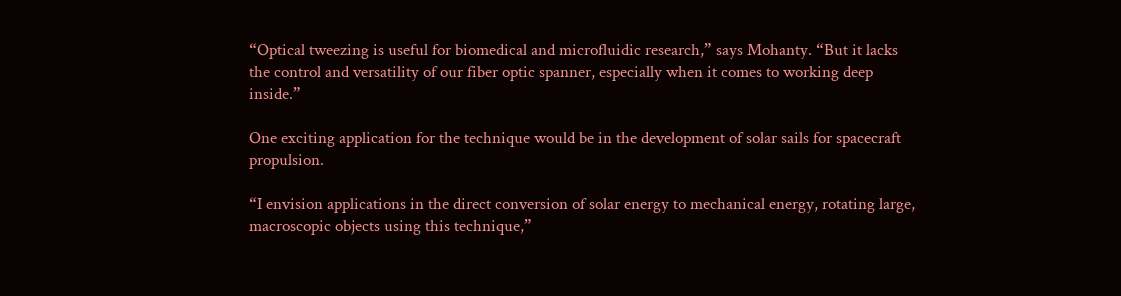“Optical tweezing is useful for biomedical and microfluidic research,” says Mohanty. “But it lacks the control and versatility of our fiber optic spanner, especially when it comes to working deep inside.”

One exciting application for the technique would be in the development of solar sails for spacecraft propulsion.

“I envision applications in the direct conversion of solar energy to mechanical energy, rotating large, macroscopic objects using this technique,”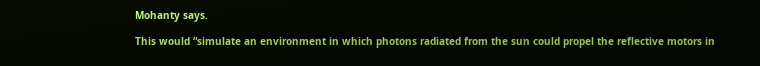Mohanty says.

This would “simulate an environment in which photons radiated from the sun could propel the reflective motors in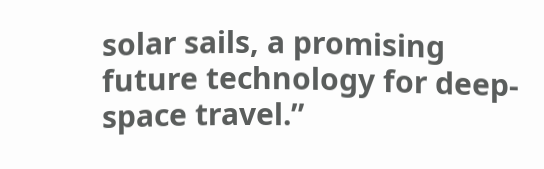solar sails, a promising future technology for deep-space travel.”